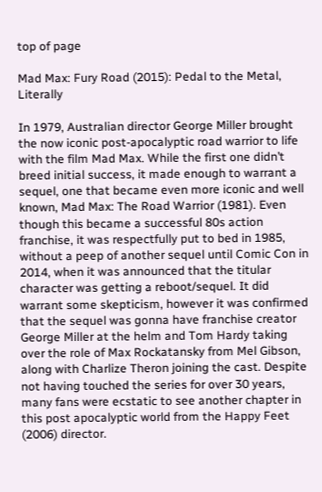top of page

Mad Max: Fury Road (2015): Pedal to the Metal, Literally

In 1979, Australian director George Miller brought the now iconic post-apocalyptic road warrior to life with the film Mad Max. While the first one didn’t breed initial success, it made enough to warrant a sequel, one that became even more iconic and well known, Mad Max: The Road Warrior (1981). Even though this became a successful 80s action franchise, it was respectfully put to bed in 1985, without a peep of another sequel until Comic Con in 2014, when it was announced that the titular character was getting a reboot/sequel. It did warrant some skepticism, however it was confirmed that the sequel was gonna have franchise creator George Miller at the helm and Tom Hardy taking over the role of Max Rockatansky from Mel Gibson, along with Charlize Theron joining the cast. Despite not having touched the series for over 30 years, many fans were ecstatic to see another chapter in this post apocalyptic world from the Happy Feet (2006) director.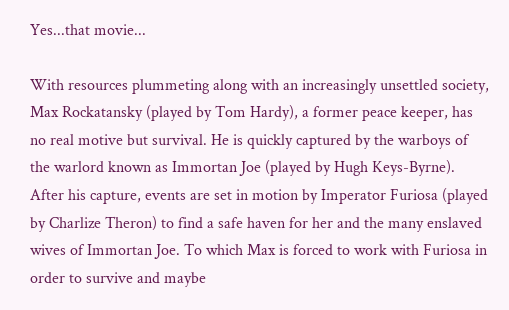Yes...that movie...

With resources plummeting along with an increasingly unsettled society, Max Rockatansky (played by Tom Hardy), a former peace keeper, has no real motive but survival. He is quickly captured by the warboys of the warlord known as Immortan Joe (played by Hugh Keys-Byrne). After his capture, events are set in motion by Imperator Furiosa (played by Charlize Theron) to find a safe haven for her and the many enslaved wives of Immortan Joe. To which Max is forced to work with Furiosa in order to survive and maybe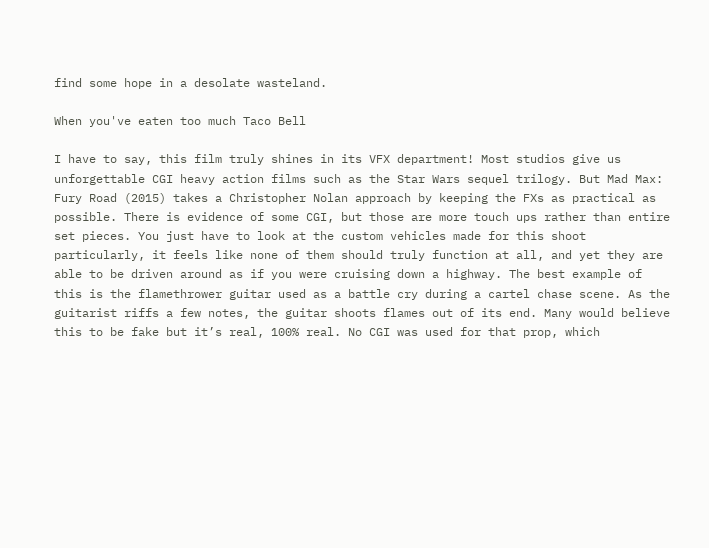find some hope in a desolate wasteland.

When you've eaten too much Taco Bell

I have to say, this film truly shines in its VFX department! Most studios give us unforgettable CGI heavy action films such as the Star Wars sequel trilogy. But Mad Max: Fury Road (2015) takes a Christopher Nolan approach by keeping the FXs as practical as possible. There is evidence of some CGI, but those are more touch ups rather than entire set pieces. You just have to look at the custom vehicles made for this shoot particularly, it feels like none of them should truly function at all, and yet they are able to be driven around as if you were cruising down a highway. The best example of this is the flamethrower guitar used as a battle cry during a cartel chase scene. As the guitarist riffs a few notes, the guitar shoots flames out of its end. Many would believe this to be fake but it’s real, 100% real. No CGI was used for that prop, which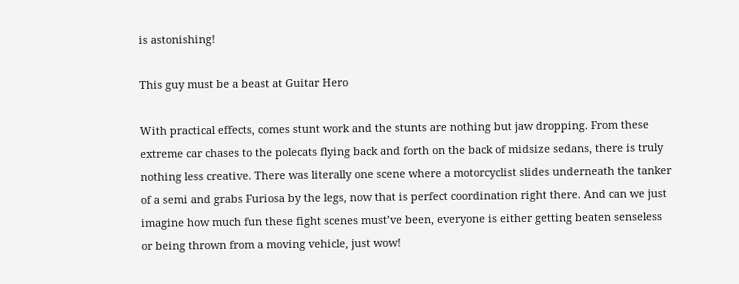is astonishing!

This guy must be a beast at Guitar Hero

With practical effects, comes stunt work and the stunts are nothing but jaw dropping. From these extreme car chases to the polecats flying back and forth on the back of midsize sedans, there is truly nothing less creative. There was literally one scene where a motorcyclist slides underneath the tanker of a semi and grabs Furiosa by the legs, now that is perfect coordination right there. And can we just imagine how much fun these fight scenes must’ve been, everyone is either getting beaten senseless or being thrown from a moving vehicle, just wow!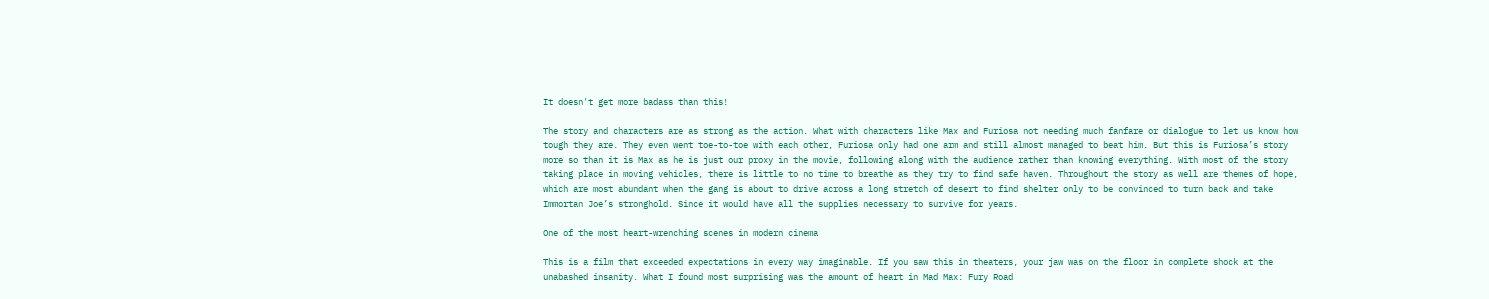It doesn't get more badass than this!

The story and characters are as strong as the action. What with characters like Max and Furiosa not needing much fanfare or dialogue to let us know how tough they are. They even went toe-to-toe with each other, Furiosa only had one arm and still almost managed to beat him. But this is Furiosa’s story more so than it is Max as he is just our proxy in the movie, following along with the audience rather than knowing everything. With most of the story taking place in moving vehicles, there is little to no time to breathe as they try to find safe haven. Throughout the story as well are themes of hope, which are most abundant when the gang is about to drive across a long stretch of desert to find shelter only to be convinced to turn back and take Immortan Joe’s stronghold. Since it would have all the supplies necessary to survive for years.

One of the most heart-wrenching scenes in modern cinema

This is a film that exceeded expectations in every way imaginable. If you saw this in theaters, your jaw was on the floor in complete shock at the unabashed insanity. What I found most surprising was the amount of heart in Mad Max: Fury Road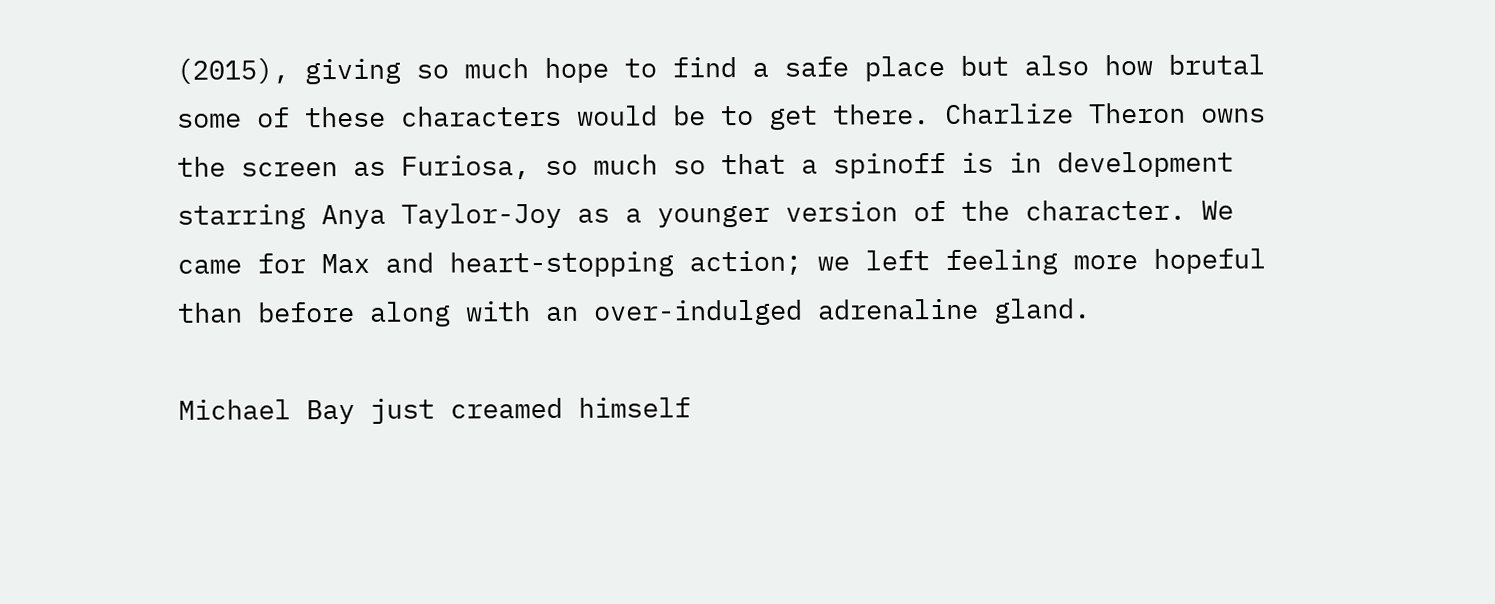(2015), giving so much hope to find a safe place but also how brutal some of these characters would be to get there. Charlize Theron owns the screen as Furiosa, so much so that a spinoff is in development starring Anya Taylor-Joy as a younger version of the character. We came for Max and heart-stopping action; we left feeling more hopeful than before along with an over-indulged adrenaline gland.

Michael Bay just creamed himself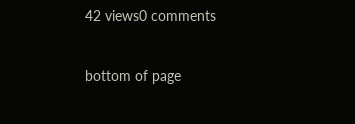42 views0 comments


bottom of page